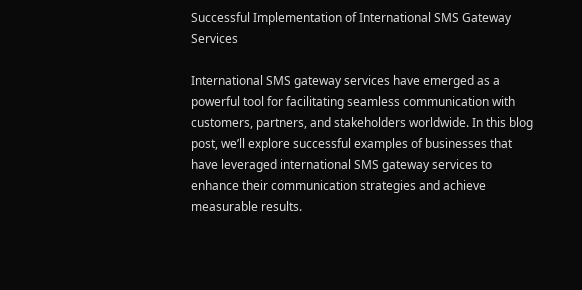Successful Implementation of International SMS Gateway Services

International SMS gateway services have emerged as a powerful tool for facilitating seamless communication with customers, partners, and stakeholders worldwide. In this blog post, we’ll explore successful examples of businesses that have leveraged international SMS gateway services to enhance their communication strategies and achieve measurable results.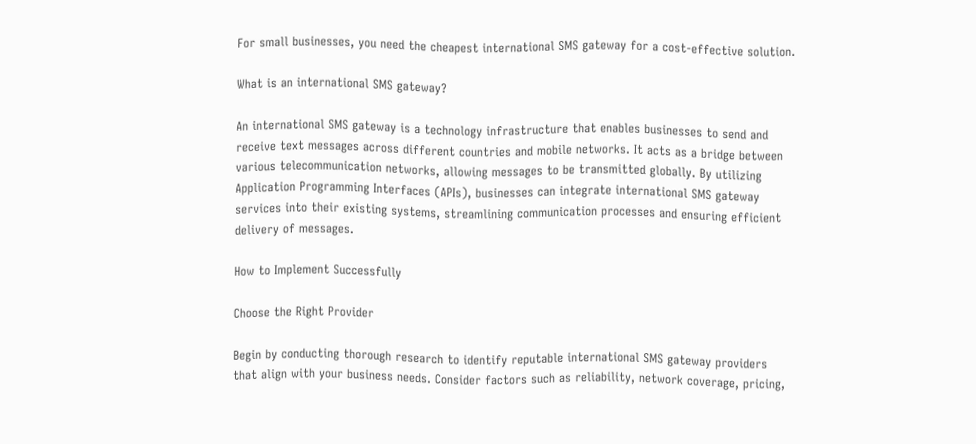For small businesses, you need the cheapest international SMS gateway for a cost-effective solution.

What is an international SMS gateway?

An international SMS gateway is a technology infrastructure that enables businesses to send and receive text messages across different countries and mobile networks. It acts as a bridge between various telecommunication networks, allowing messages to be transmitted globally. By utilizing Application Programming Interfaces (APIs), businesses can integrate international SMS gateway services into their existing systems, streamlining communication processes and ensuring efficient delivery of messages.

How to Implement Successfully

Choose the Right Provider

Begin by conducting thorough research to identify reputable international SMS gateway providers that align with your business needs. Consider factors such as reliability, network coverage, pricing,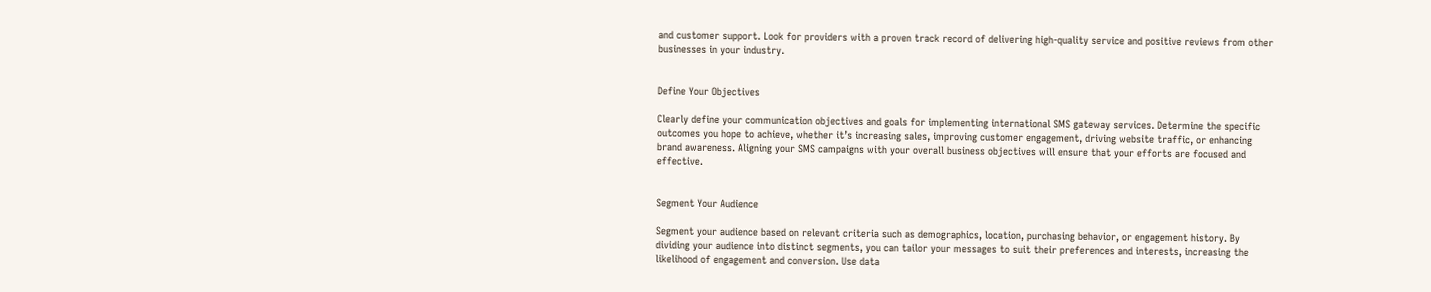and customer support. Look for providers with a proven track record of delivering high-quality service and positive reviews from other businesses in your industry.


Define Your Objectives

Clearly define your communication objectives and goals for implementing international SMS gateway services. Determine the specific outcomes you hope to achieve, whether it’s increasing sales, improving customer engagement, driving website traffic, or enhancing brand awareness. Aligning your SMS campaigns with your overall business objectives will ensure that your efforts are focused and effective.


Segment Your Audience

Segment your audience based on relevant criteria such as demographics, location, purchasing behavior, or engagement history. By dividing your audience into distinct segments, you can tailor your messages to suit their preferences and interests, increasing the likelihood of engagement and conversion. Use data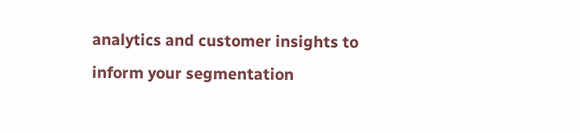analytics and customer insights to inform your segmentation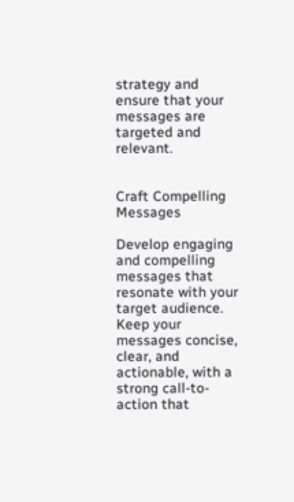strategy and ensure that your messages are targeted and relevant.


Craft Compelling Messages

Develop engaging and compelling messages that resonate with your target audience. Keep your messages concise, clear, and actionable, with a strong call-to-action that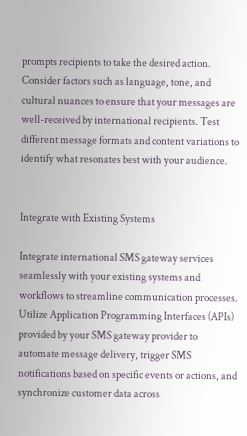prompts recipients to take the desired action. Consider factors such as language, tone, and cultural nuances to ensure that your messages are well-received by international recipients. Test different message formats and content variations to identify what resonates best with your audience.


Integrate with Existing Systems

Integrate international SMS gateway services seamlessly with your existing systems and workflows to streamline communication processes. Utilize Application Programming Interfaces (APIs) provided by your SMS gateway provider to automate message delivery, trigger SMS notifications based on specific events or actions, and synchronize customer data across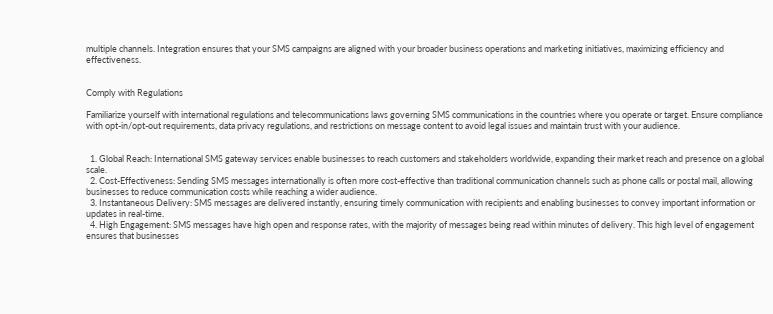multiple channels. Integration ensures that your SMS campaigns are aligned with your broader business operations and marketing initiatives, maximizing efficiency and effectiveness.


Comply with Regulations

Familiarize yourself with international regulations and telecommunications laws governing SMS communications in the countries where you operate or target. Ensure compliance with opt-in/opt-out requirements, data privacy regulations, and restrictions on message content to avoid legal issues and maintain trust with your audience.


  1. Global Reach: International SMS gateway services enable businesses to reach customers and stakeholders worldwide, expanding their market reach and presence on a global scale.
  2. Cost-Effectiveness: Sending SMS messages internationally is often more cost-effective than traditional communication channels such as phone calls or postal mail, allowing businesses to reduce communication costs while reaching a wider audience.
  3. Instantaneous Delivery: SMS messages are delivered instantly, ensuring timely communication with recipients and enabling businesses to convey important information or updates in real-time.
  4. High Engagement: SMS messages have high open and response rates, with the majority of messages being read within minutes of delivery. This high level of engagement ensures that businesses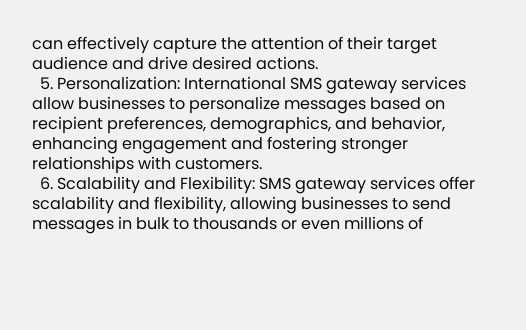can effectively capture the attention of their target audience and drive desired actions.
  5. Personalization: International SMS gateway services allow businesses to personalize messages based on recipient preferences, demographics, and behavior, enhancing engagement and fostering stronger relationships with customers.
  6. Scalability and Flexibility: SMS gateway services offer scalability and flexibility, allowing businesses to send messages in bulk to thousands or even millions of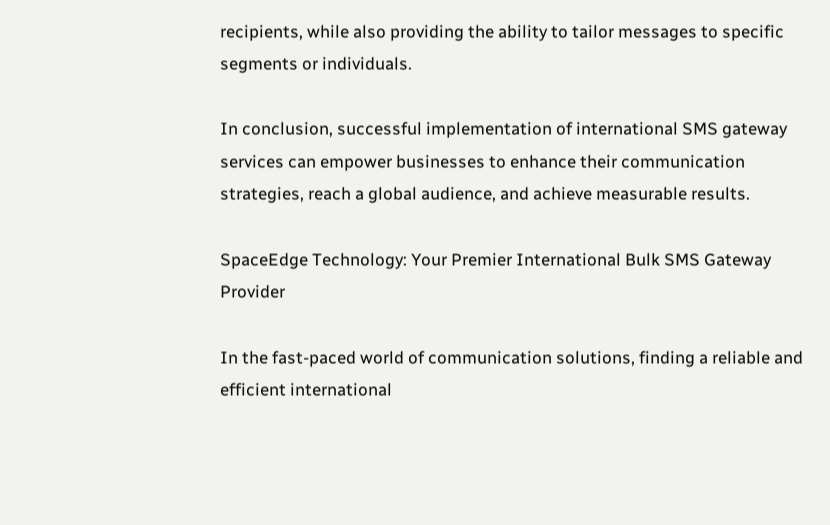recipients, while also providing the ability to tailor messages to specific segments or individuals.

In conclusion, successful implementation of international SMS gateway services can empower businesses to enhance their communication strategies, reach a global audience, and achieve measurable results.

SpaceEdge Technology: Your Premier International Bulk SMS Gateway Provider

In the fast-paced world of communication solutions, finding a reliable and efficient international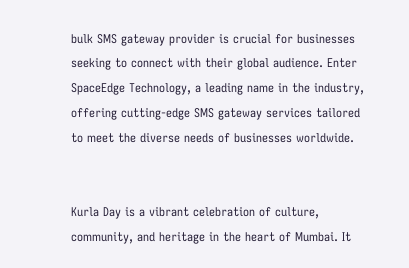bulk SMS gateway provider is crucial for businesses seeking to connect with their global audience. Enter SpaceEdge Technology, a leading name in the industry, offering cutting-edge SMS gateway services tailored to meet the diverse needs of businesses worldwide.


Kurla Day is a vibrant celebration of culture, community, and heritage in the heart of Mumbai. It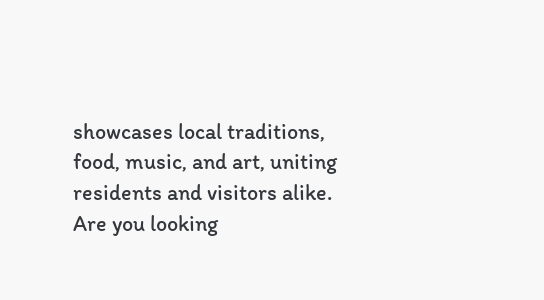showcases local traditions, food, music, and art, uniting residents and visitors alike. Are you looking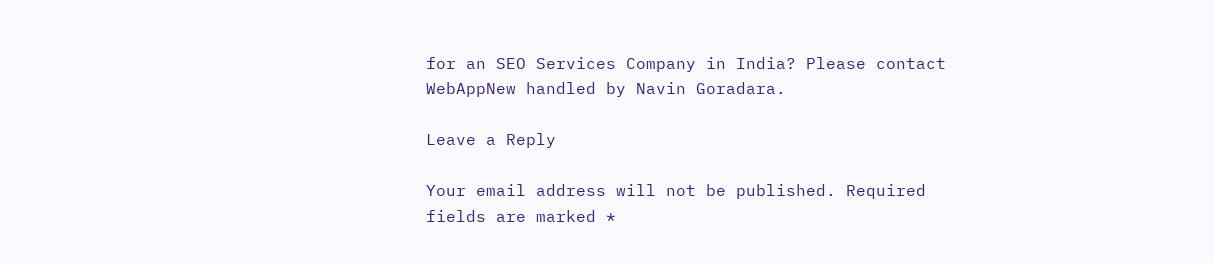for an SEO Services Company in India? Please contact WebAppNew handled by Navin Goradara.

Leave a Reply

Your email address will not be published. Required fields are marked *